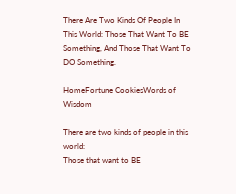There Are Two Kinds Of People In This World: Those That Want To BE Something, And Those That Want To DO Something.

HomeFortune CookiesWords of Wisdom

There are two kinds of people in this world:
Those that want to BE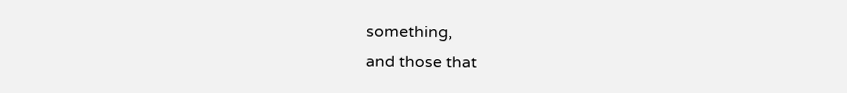something,
and those that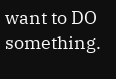want to DO something.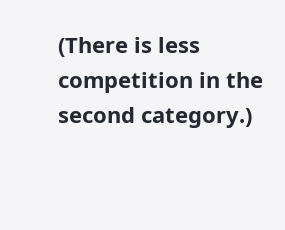(There is less competition in the second category.)